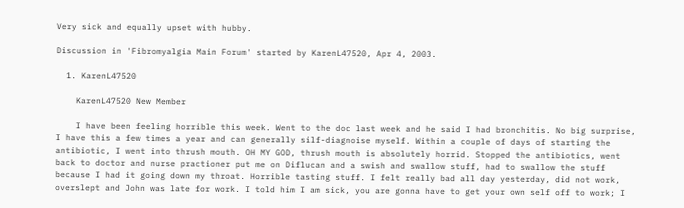Very sick and equally upset with hubby.

Discussion in 'Fibromyalgia Main Forum' started by KarenL47520, Apr 4, 2003.

  1. KarenL47520

    KarenL47520 New Member

    I have been feeling horrible this week. Went to the doc last week and he said I had bronchitis. No big surprise, I have this a few times a year and can generally silf-diagnoise myself. Within a couple of days of starting the antibiotic, I went into thrush mouth. OH MY GOD, thrush mouth is absolutely horrid. Stopped the antibiotics, went back to doctor and nurse practioner put me on Diflucan and a swish and swallow stuff, had to swallow the stuff because I had it going down my throat. Horrible tasting stuff. I felt really bad all day yesterday, did not work, overslept and John was late for work. I told him I am sick, you are gonna have to get your own self off to work; I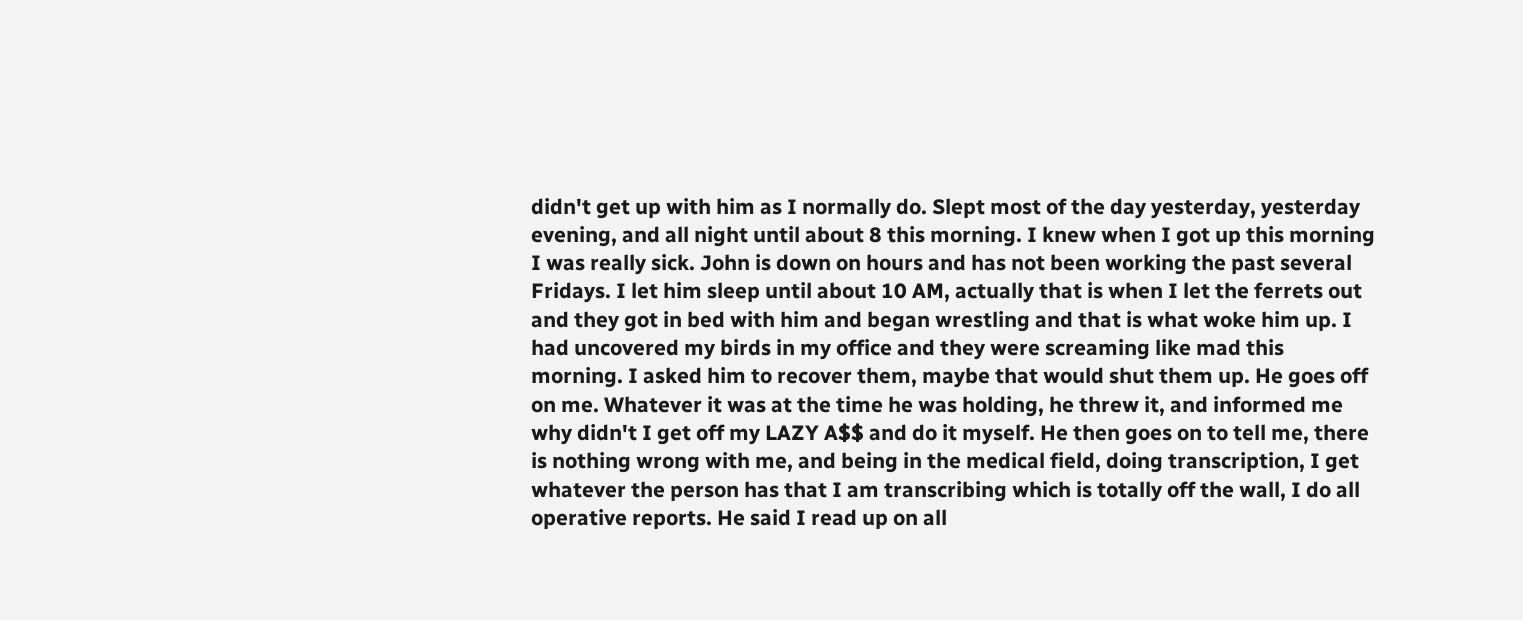didn't get up with him as I normally do. Slept most of the day yesterday, yesterday evening, and all night until about 8 this morning. I knew when I got up this morning I was really sick. John is down on hours and has not been working the past several Fridays. I let him sleep until about 10 AM, actually that is when I let the ferrets out and they got in bed with him and began wrestling and that is what woke him up. I had uncovered my birds in my office and they were screaming like mad this morning. I asked him to recover them, maybe that would shut them up. He goes off on me. Whatever it was at the time he was holding, he threw it, and informed me why didn't I get off my LAZY A$$ and do it myself. He then goes on to tell me, there is nothing wrong with me, and being in the medical field, doing transcription, I get whatever the person has that I am transcribing which is totally off the wall, I do all operative reports. He said I read up on all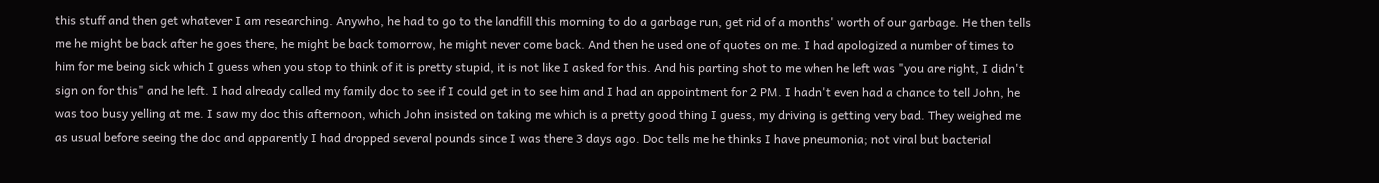this stuff and then get whatever I am researching. Anywho, he had to go to the landfill this morning to do a garbage run, get rid of a months' worth of our garbage. He then tells me he might be back after he goes there, he might be back tomorrow, he might never come back. And then he used one of quotes on me. I had apologized a number of times to him for me being sick which I guess when you stop to think of it is pretty stupid, it is not like I asked for this. And his parting shot to me when he left was "you are right, I didn't sign on for this" and he left. I had already called my family doc to see if I could get in to see him and I had an appointment for 2 PM. I hadn't even had a chance to tell John, he was too busy yelling at me. I saw my doc this afternoon, which John insisted on taking me which is a pretty good thing I guess, my driving is getting very bad. They weighed me as usual before seeing the doc and apparently I had dropped several pounds since I was there 3 days ago. Doc tells me he thinks I have pneumonia; not viral but bacterial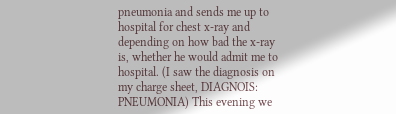pneumonia and sends me up to hospital for chest x-ray and depending on how bad the x-ray is, whether he would admit me to hospital. (I saw the diagnosis on my charge sheet, DIAGNOIS: PNEUMONIA) This evening we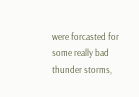were forcasted for some really bad thunder storms,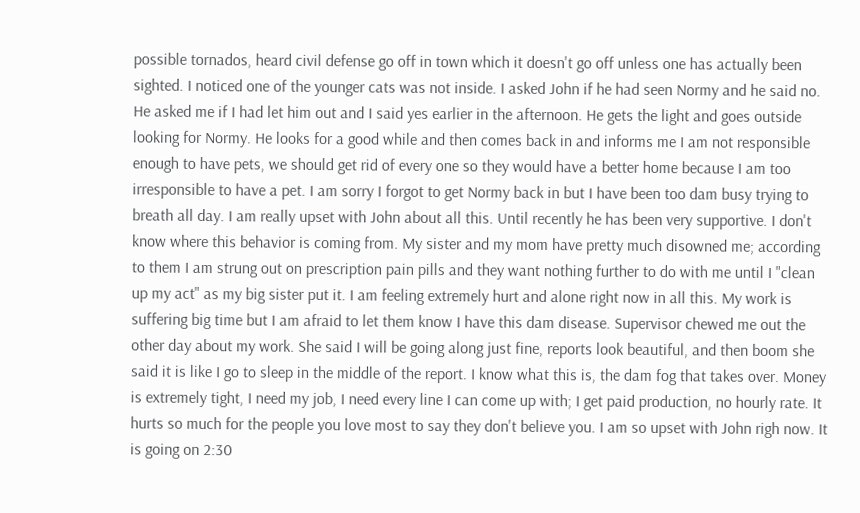possible tornados, heard civil defense go off in town which it doesn't go off unless one has actually been sighted. I noticed one of the younger cats was not inside. I asked John if he had seen Normy and he said no. He asked me if I had let him out and I said yes earlier in the afternoon. He gets the light and goes outside looking for Normy. He looks for a good while and then comes back in and informs me I am not responsible enough to have pets, we should get rid of every one so they would have a better home because I am too irresponsible to have a pet. I am sorry I forgot to get Normy back in but I have been too dam busy trying to breath all day. I am really upset with John about all this. Until recently he has been very supportive. I don't know where this behavior is coming from. My sister and my mom have pretty much disowned me; according to them I am strung out on prescription pain pills and they want nothing further to do with me until I "clean up my act" as my big sister put it. I am feeling extremely hurt and alone right now in all this. My work is suffering big time but I am afraid to let them know I have this dam disease. Supervisor chewed me out the other day about my work. She said I will be going along just fine, reports look beautiful, and then boom she said it is like I go to sleep in the middle of the report. I know what this is, the dam fog that takes over. Money is extremely tight, I need my job, I need every line I can come up with; I get paid production, no hourly rate. It hurts so much for the people you love most to say they don't believe you. I am so upset with John righ now. It is going on 2:30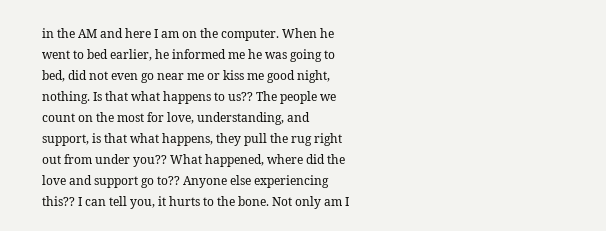in the AM and here I am on the computer. When he went to bed earlier, he informed me he was going to bed, did not even go near me or kiss me good night, nothing. Is that what happens to us?? The people we count on the most for love, understanding, and support, is that what happens, they pull the rug right out from under you?? What happened, where did the love and support go to?? Anyone else experiencing this?? I can tell you, it hurts to the bone. Not only am I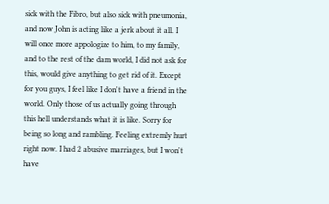sick with the Fibro, but also sick with pneumonia, and now John is acting like a jerk about it all. I will once more appologize to him, to my family, and to the rest of the dam world, I did not ask for this, would give anything to get rid of it. Except for you guys, I feel like I don't have a friend in the world. Only those of us actually going through this hell understands what it is like. Sorry for being so long and rambling. Feeling extremly hurt right now. I had 2 abusive marriages, but I won't have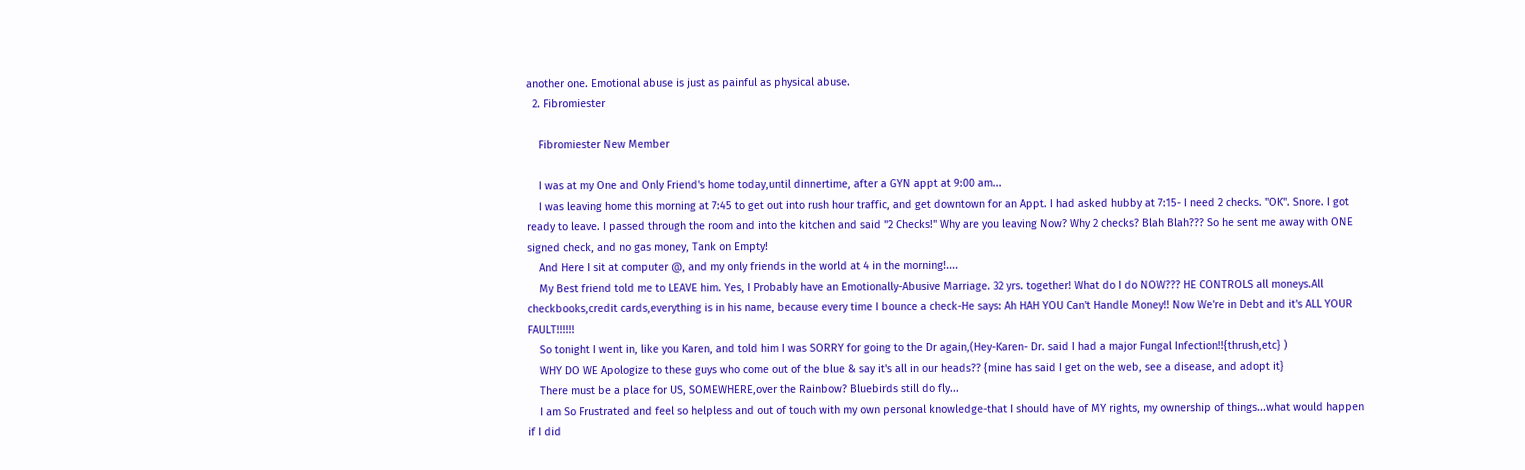another one. Emotional abuse is just as painful as physical abuse.
  2. Fibromiester

    Fibromiester New Member

    I was at my One and Only Friend's home today,until dinnertime, after a GYN appt at 9:00 am...
    I was leaving home this morning at 7:45 to get out into rush hour traffic, and get downtown for an Appt. I had asked hubby at 7:15- I need 2 checks. "OK". Snore. I got ready to leave. I passed through the room and into the kitchen and said "2 Checks!" Why are you leaving Now? Why 2 checks? Blah Blah??? So he sent me away with ONE signed check, and no gas money, Tank on Empty!
    And Here I sit at computer @, and my only friends in the world at 4 in the morning!....
    My Best friend told me to LEAVE him. Yes, I Probably have an Emotionally-Abusive Marriage. 32 yrs. together! What do I do NOW??? HE CONTROLS all moneys.All checkbooks,credit cards,everything is in his name, because every time I bounce a check-He says: Ah HAH YOU Can't Handle Money!! Now We're in Debt and it's ALL YOUR FAULT!!!!!!
    So tonight I went in, like you Karen, and told him I was SORRY for going to the Dr again,(Hey-Karen- Dr. said I had a major Fungal Infection!!{thrush,etc} )
    WHY DO WE Apologize to these guys who come out of the blue & say it's all in our heads?? {mine has said I get on the web, see a disease, and adopt it}
    There must be a place for US, SOMEWHERE,over the Rainbow? Bluebirds still do fly...
    I am So Frustrated and feel so helpless and out of touch with my own personal knowledge-that I should have of MY rights, my ownership of things...what would happen if I did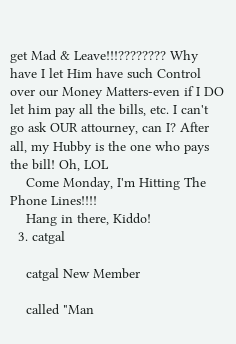get Mad & Leave!!!???????? Why have I let Him have such Control over our Money Matters-even if I DO let him pay all the bills, etc. I can't go ask OUR attourney, can I? After all, my Hubby is the one who pays the bill! Oh, LOL
    Come Monday, I'm Hitting The Phone Lines!!!!
    Hang in there, Kiddo!
  3. catgal

    catgal New Member

    called "Man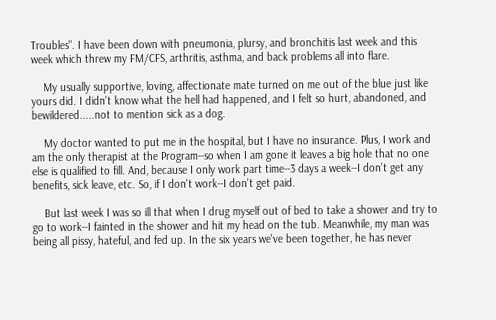Troubles". I have been down with pneumonia, plursy, and bronchitis last week and this week which threw my FM/CFS, arthritis, asthma, and back problems all into flare.

    My usually supportive, loving, affectionate mate turned on me out of the blue just like yours did. I didn't know what the hell had happened, and I felt so hurt, abandoned, and bewildered.....not to mention sick as a dog.

    My doctor wanted to put me in the hospital, but I have no insurance. Plus, I work and am the only therapist at the Program--so when I am gone it leaves a big hole that no one else is qualified to fill. And, because I only work part time--3 days a week--I don't get any benefits, sick leave, etc. So, if I don't work--I don't get paid.

    But last week I was so ill that when I drug myself out of bed to take a shower and try to go to work--I fainted in the shower and hit my head on the tub. Meanwhile, my man was being all pissy, hateful, and fed up. In the six years we've been together, he has never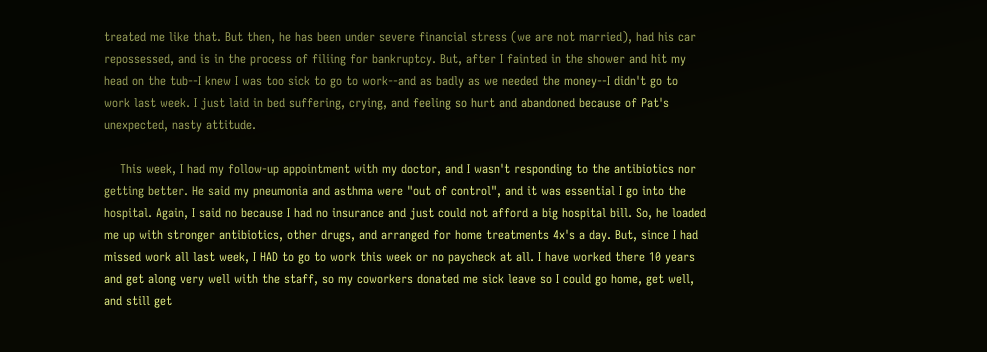treated me like that. But then, he has been under severe financial stress (we are not married), had his car repossessed, and is in the process of filiing for bankruptcy. But, after I fainted in the shower and hit my head on the tub--I knew I was too sick to go to work--and as badly as we needed the money--I didn't go to work last week. I just laid in bed suffering, crying, and feeling so hurt and abandoned because of Pat's unexpected, nasty attitude.

    This week, I had my follow-up appointment with my doctor, and I wasn't responding to the antibiotics nor getting better. He said my pneumonia and asthma were "out of control", and it was essential I go into the hospital. Again, I said no because I had no insurance and just could not afford a big hospital bill. So, he loaded me up with stronger antibiotics, other drugs, and arranged for home treatments 4x's a day. But, since I had missed work all last week, I HAD to go to work this week or no paycheck at all. I have worked there 10 years and get along very well with the staff, so my coworkers donated me sick leave so I could go home, get well, and still get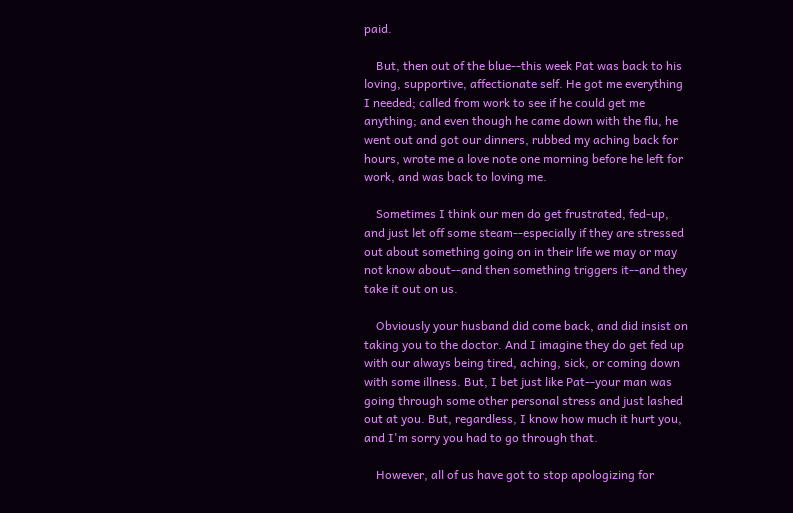paid.

    But, then out of the blue--this week Pat was back to his loving, supportive, affectionate self. He got me everything I needed; called from work to see if he could get me anything; and even though he came down with the flu, he went out and got our dinners, rubbed my aching back for hours, wrote me a love note one morning before he left for work, and was back to loving me.

    Sometimes I think our men do get frustrated, fed-up, and just let off some steam--especially if they are stressed out about something going on in their life we may or may not know about--and then something triggers it--and they take it out on us.

    Obviously your husband did come back, and did insist on taking you to the doctor. And I imagine they do get fed up with our always being tired, aching, sick, or coming down with some illness. But, I bet just like Pat--your man was going through some other personal stress and just lashed out at you. But, regardless, I know how much it hurt you, and I'm sorry you had to go through that.

    However, all of us have got to stop apologizing for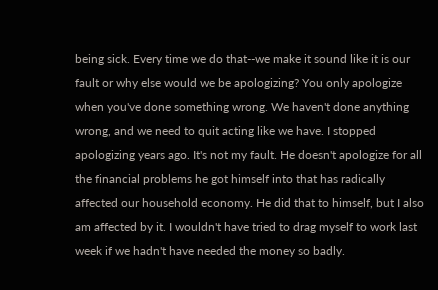being sick. Every time we do that--we make it sound like it is our fault or why else would we be apologizing? You only apologize when you've done something wrong. We haven't done anything wrong, and we need to quit acting like we have. I stopped apologizing years ago. It's not my fault. He doesn't apologize for all the financial problems he got himself into that has radically affected our household economy. He did that to himself, but I also am affected by it. I wouldn't have tried to drag myself to work last week if we hadn't have needed the money so badly.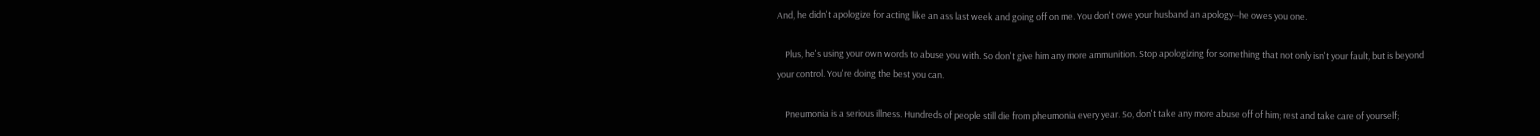And, he didn't apologize for acting like an ass last week and going off on me. You don't owe your husband an apology--he owes you one.

    Plus, he's using your own words to abuse you with. So don't give him any more ammunition. Stop apologizing for something that not only isn't your fault, but is beyond your control. You're doing the best you can.

    Pneumonia is a serious illness. Hundreds of people still die from pheumonia every year. So, don't take any more abuse off of him; rest and take care of yourself;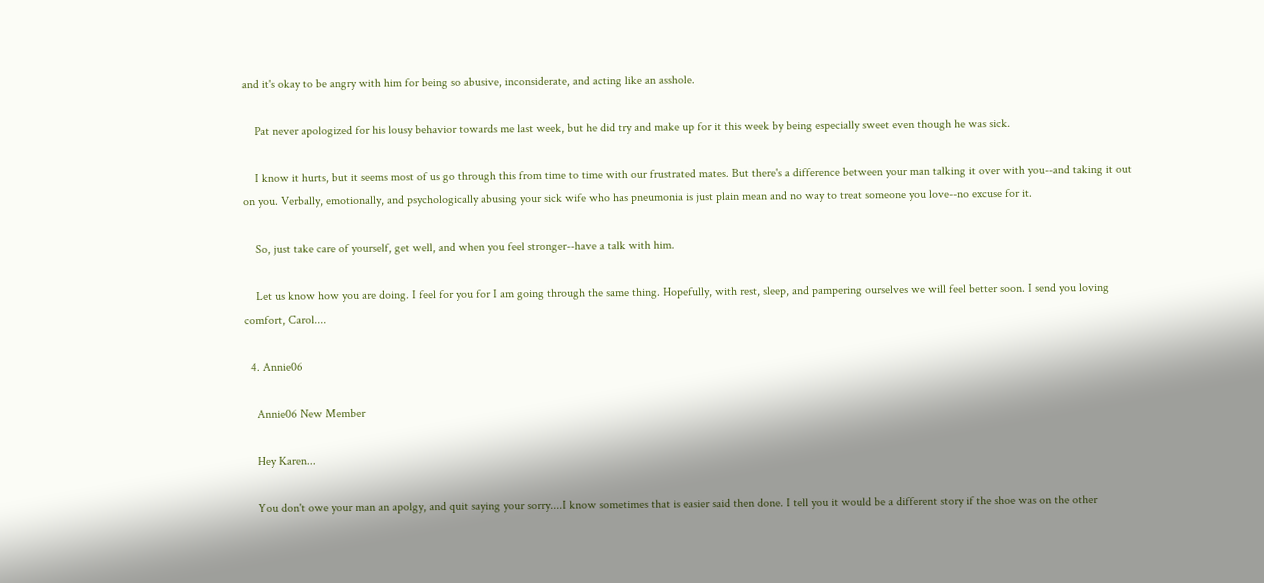and it's okay to be angry with him for being so abusive, inconsiderate, and acting like an asshole.

    Pat never apologized for his lousy behavior towards me last week, but he did try and make up for it this week by being especially sweet even though he was sick.

    I know it hurts, but it seems most of us go through this from time to time with our frustrated mates. But there's a difference between your man talking it over with you--and taking it out on you. Verbally, emotionally, and psychologically abusing your sick wife who has pneumonia is just plain mean and no way to treat someone you love--no excuse for it.

    So, just take care of yourself, get well, and when you feel stronger--have a talk with him.

    Let us know how you are doing. I feel for you for I am going through the same thing. Hopefully, with rest, sleep, and pampering ourselves we will feel better soon. I send you loving comfort, Carol....

  4. Annie06

    Annie06 New Member

    Hey Karen...

    You don't owe your man an apolgy, and quit saying your sorry....I know sometimes that is easier said then done. I tell you it would be a different story if the shoe was on the other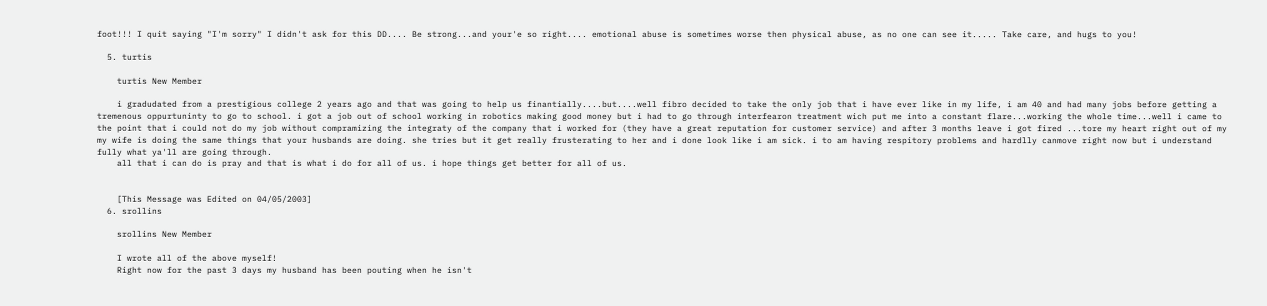foot!!! I quit saying "I'm sorry" I didn't ask for this DD.... Be strong...and your'e so right.... emotional abuse is sometimes worse then physical abuse, as no one can see it..... Take care, and hugs to you!

  5. turtis

    turtis New Member

    i gradudated from a prestigious college 2 years ago and that was going to help us finantially....but....well fibro decided to take the only job that i have ever like in my life, i am 40 and had many jobs before getting a tremenous oppurtuninty to go to school. i got a job out of school working in robotics making good money but i had to go through interfearon treatment wich put me into a constant flare...working the whole time...well i came to the point that i could not do my job without compramizing the integraty of the company that i worked for (they have a great reputation for customer service) and after 3 months leave i got fired ...tore my heart right out of my my wife is doing the same things that your husbands are doing. she tries but it get really frusterating to her and i done look like i am sick. i to am having respitory problems and hardlly canmove right now but i understand fully what ya'll are going through.
    all that i can do is pray and that is what i do for all of us. i hope things get better for all of us.


    [This Message was Edited on 04/05/2003]
  6. srollins

    srollins New Member

    I wrote all of the above myself!
    Right now for the past 3 days my husband has been pouting when he isn't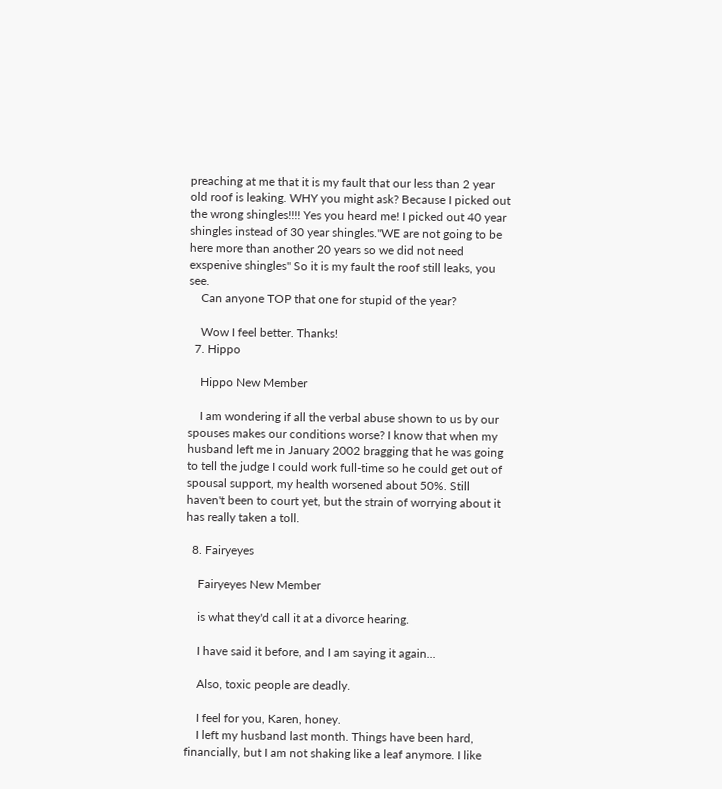preaching at me that it is my fault that our less than 2 year old roof is leaking. WHY you might ask? Because I picked out the wrong shingles!!!! Yes you heard me! I picked out 40 year shingles instead of 30 year shingles."WE are not going to be here more than another 20 years so we did not need exspenive shingles" So it is my fault the roof still leaks, you see.
    Can anyone TOP that one for stupid of the year?

    Wow I feel better. Thanks!
  7. Hippo

    Hippo New Member

    I am wondering if all the verbal abuse shown to us by our spouses makes our conditions worse? I know that when my husband left me in January 2002 bragging that he was going to tell the judge I could work full-time so he could get out of spousal support, my health worsened about 50%. Still haven't been to court yet, but the strain of worrying about it has really taken a toll.

  8. Fairyeyes

    Fairyeyes New Member

    is what they'd call it at a divorce hearing.

    I have said it before, and I am saying it again...

    Also, toxic people are deadly.

    I feel for you, Karen, honey.
    I left my husband last month. Things have been hard, financially, but I am not shaking like a leaf anymore. I like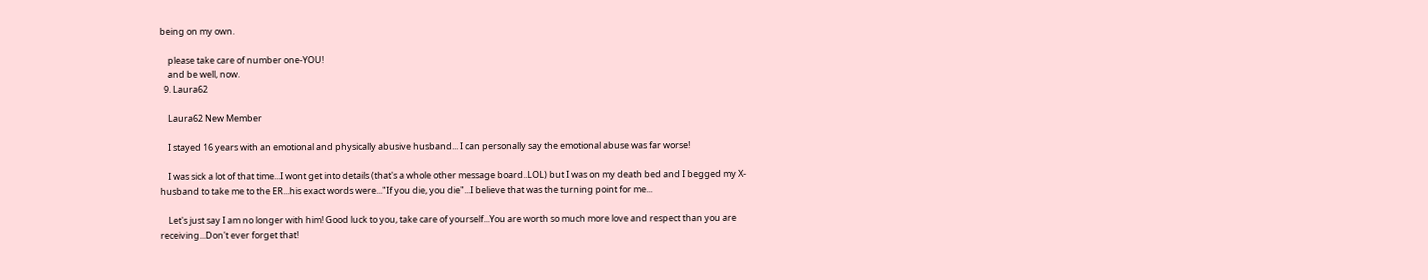being on my own.

    please take care of number one-YOU!
    and be well, now.
  9. Laura62

    Laura62 New Member

    I stayed 16 years with an emotional and physically abusive husband... I can personally say the emotional abuse was far worse!

    I was sick a lot of that time...I wont get into details (that's a whole other message board..LOL) but I was on my death bed and I begged my X-husband to take me to the ER...his exact words were..."If you die, you die"...I believe that was the turning point for me...

    Let's just say I am no longer with him! Good luck to you, take care of yourself...You are worth so much more love and respect than you are receiving...Don't ever forget that!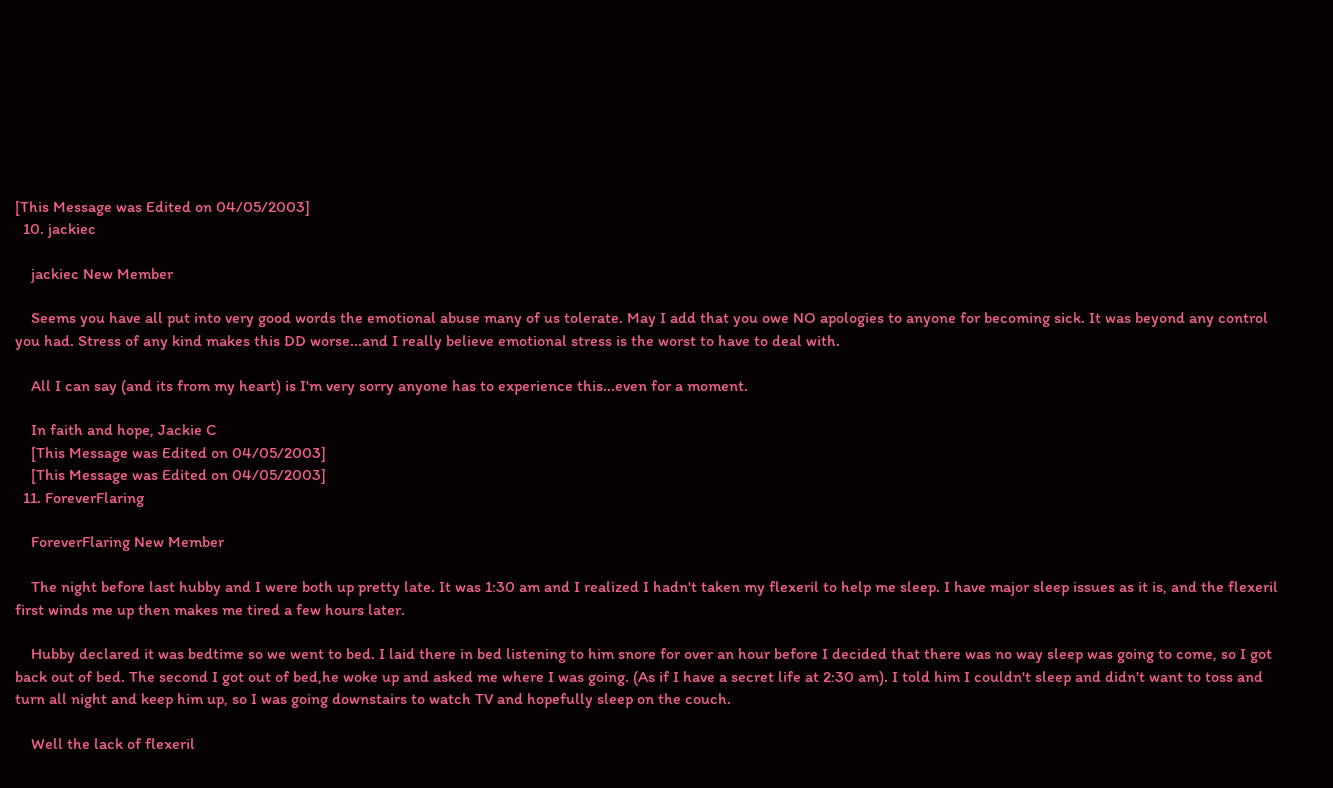[This Message was Edited on 04/05/2003]
  10. jackiec

    jackiec New Member

    Seems you have all put into very good words the emotional abuse many of us tolerate. May I add that you owe NO apologies to anyone for becoming sick. It was beyond any control you had. Stress of any kind makes this DD worse...and I really believe emotional stress is the worst to have to deal with.

    All I can say (and its from my heart) is I'm very sorry anyone has to experience this...even for a moment.

    In faith and hope, Jackie C
    [This Message was Edited on 04/05/2003]
    [This Message was Edited on 04/05/2003]
  11. ForeverFlaring

    ForeverFlaring New Member

    The night before last hubby and I were both up pretty late. It was 1:30 am and I realized I hadn't taken my flexeril to help me sleep. I have major sleep issues as it is, and the flexeril first winds me up then makes me tired a few hours later.

    Hubby declared it was bedtime so we went to bed. I laid there in bed listening to him snore for over an hour before I decided that there was no way sleep was going to come, so I got back out of bed. The second I got out of bed,he woke up and asked me where I was going. (As if I have a secret life at 2:30 am). I told him I couldn't sleep and didn't want to toss and turn all night and keep him up, so I was going downstairs to watch TV and hopefully sleep on the couch.

    Well the lack of flexeril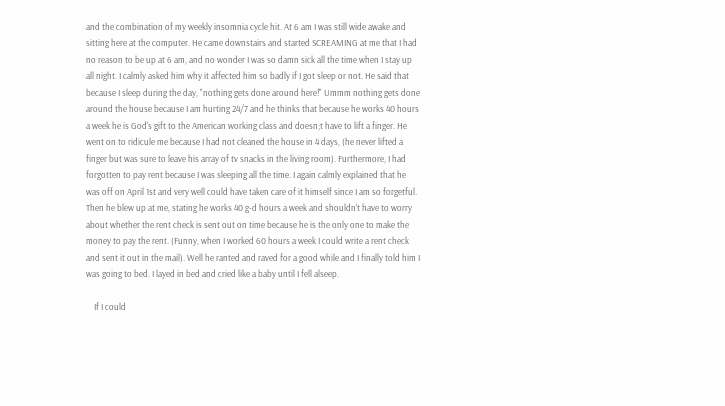and the combination of my weekly insomnia cycle hit. At 6 am I was still wide awake and sitting here at the computer. He came downstairs and started SCREAMING at me that I had no reason to be up at 6 am, and no wonder I was so damn sick all the time when I stay up all night. I calmly asked him why it affected him so badly if I got sleep or not. He said that because I sleep during the day, "nothing gets done around here!" Ummm nothing gets done around the house because I am hurting 24/7 and he thinks that because he works 40 hours a week he is God's gift to the American working class and doesn;t have to lift a finger. He went on to ridicule me because I had not cleaned the house in 4 days, (he never lifted a finger but was sure to leave his array of tv snacks in the living room). Furthermore, I had forgotten to pay rent because I was sleeping all the time. I again calmly explained that he was off on April 1st and very well could have taken care of it himself since I am so forgetful. Then he blew up at me, stating he works 40 g-d hours a week and shouldn't have to worry about whether the rent check is sent out on time because he is the only one to make the money to pay the rent. (Funny, when I worked 60 hours a week I could write a rent check and sent it out in the mail). Well he ranted and raved for a good while and I finally told him I was going to bed. I layed in bed and cried like a baby until I fell alseep.

    If I could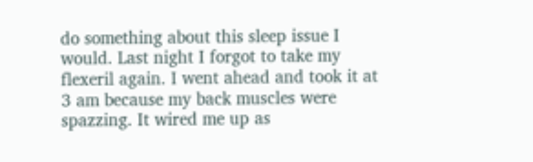do something about this sleep issue I would. Last night I forgot to take my flexeril again. I went ahead and took it at 3 am because my back muscles were spazzing. It wired me up as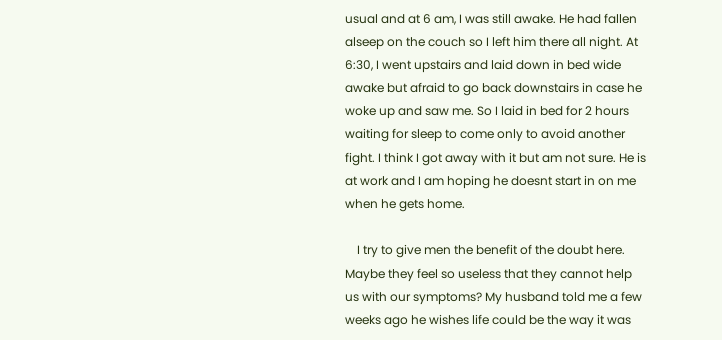usual and at 6 am, I was still awake. He had fallen alseep on the couch so I left him there all night. At 6:30, I went upstairs and laid down in bed wide awake but afraid to go back downstairs in case he woke up and saw me. So I laid in bed for 2 hours waiting for sleep to come only to avoid another fight. I think I got away with it but am not sure. He is at work and I am hoping he doesnt start in on me when he gets home.

    I try to give men the benefit of the doubt here. Maybe they feel so useless that they cannot help us with our symptoms? My husband told me a few weeks ago he wishes life could be the way it was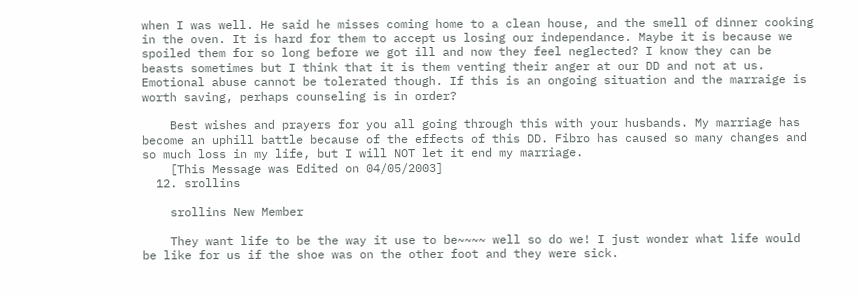when I was well. He said he misses coming home to a clean house, and the smell of dinner cooking in the oven. It is hard for them to accept us losing our independance. Maybe it is because we spoiled them for so long before we got ill and now they feel neglected? I know they can be beasts sometimes but I think that it is them venting their anger at our DD and not at us. Emotional abuse cannot be tolerated though. If this is an ongoing situation and the marraige is worth saving, perhaps counseling is in order?

    Best wishes and prayers for you all going through this with your husbands. My marriage has become an uphill battle because of the effects of this DD. Fibro has caused so many changes and so much loss in my life, but I will NOT let it end my marriage.
    [This Message was Edited on 04/05/2003]
  12. srollins

    srollins New Member

    They want life to be the way it use to be~~~~ well so do we! I just wonder what life would be like for us if the shoe was on the other foot and they were sick.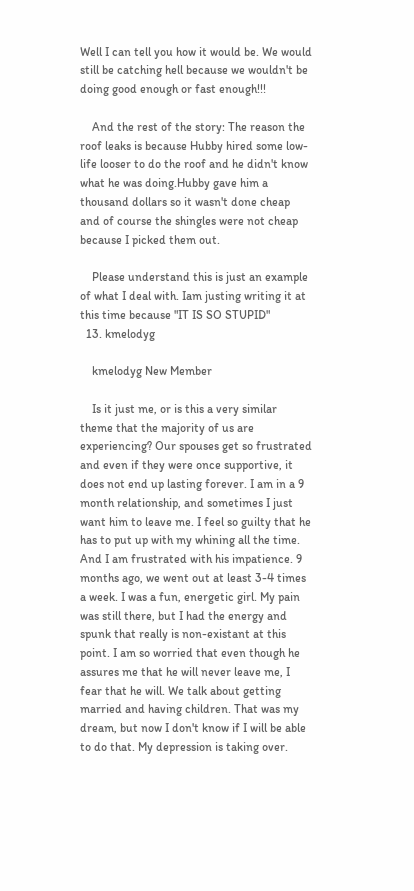Well I can tell you how it would be. We would still be catching hell because we wouldn't be doing good enough or fast enough!!!

    And the rest of the story: The reason the roof leaks is because Hubby hired some low-life looser to do the roof and he didn't know what he was doing.Hubby gave him a thousand dollars so it wasn't done cheap and of course the shingles were not cheap because I picked them out.

    Please understand this is just an example of what I deal with. Iam justing writing it at this time because "IT IS SO STUPID"
  13. kmelodyg

    kmelodyg New Member

    Is it just me, or is this a very similar theme that the majority of us are experiencing? Our spouses get so frustrated and even if they were once supportive, it does not end up lasting forever. I am in a 9 month relationship, and sometimes I just want him to leave me. I feel so guilty that he has to put up with my whining all the time. And I am frustrated with his impatience. 9 months ago, we went out at least 3-4 times a week. I was a fun, energetic girl. My pain was still there, but I had the energy and spunk that really is non-existant at this point. I am so worried that even though he assures me that he will never leave me, I fear that he will. We talk about getting married and having children. That was my dream, but now I don't know if I will be able to do that. My depression is taking over.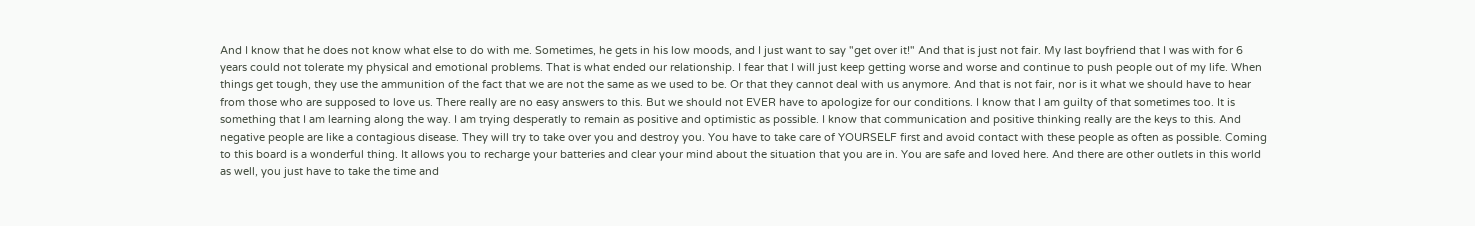And I know that he does not know what else to do with me. Sometimes, he gets in his low moods, and I just want to say "get over it!" And that is just not fair. My last boyfriend that I was with for 6 years could not tolerate my physical and emotional problems. That is what ended our relationship. I fear that I will just keep getting worse and worse and continue to push people out of my life. When things get tough, they use the ammunition of the fact that we are not the same as we used to be. Or that they cannot deal with us anymore. And that is not fair, nor is it what we should have to hear from those who are supposed to love us. There really are no easy answers to this. But we should not EVER have to apologize for our conditions. I know that I am guilty of that sometimes too. It is something that I am learning along the way. I am trying desperatly to remain as positive and optimistic as possible. I know that communication and positive thinking really are the keys to this. And negative people are like a contagious disease. They will try to take over you and destroy you. You have to take care of YOURSELF first and avoid contact with these people as often as possible. Coming to this board is a wonderful thing. It allows you to recharge your batteries and clear your mind about the situation that you are in. You are safe and loved here. And there are other outlets in this world as well, you just have to take the time and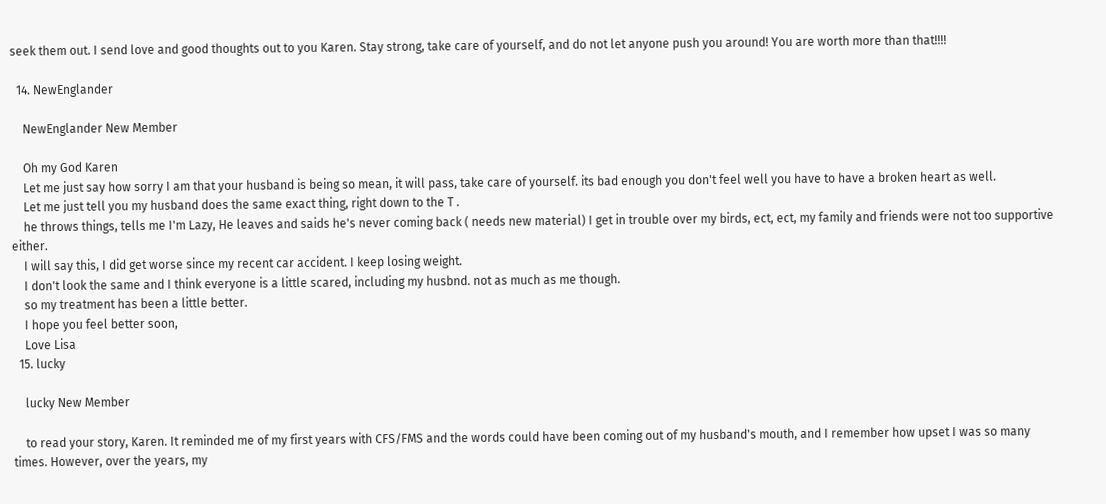seek them out. I send love and good thoughts out to you Karen. Stay strong, take care of yourself, and do not let anyone push you around! You are worth more than that!!!!

  14. NewEnglander

    NewEnglander New Member

    Oh my God Karen
    Let me just say how sorry I am that your husband is being so mean, it will pass, take care of yourself. its bad enough you don't feel well you have to have a broken heart as well.
    Let me just tell you my husband does the same exact thing, right down to the T .
    he throws things, tells me I'm Lazy, He leaves and saids he's never coming back ( needs new material) I get in trouble over my birds, ect, ect, my family and friends were not too supportive either.
    I will say this, I did get worse since my recent car accident. I keep losing weight.
    I don't look the same and I think everyone is a little scared, including my husbnd. not as much as me though.
    so my treatment has been a little better.
    I hope you feel better soon,
    Love Lisa
  15. lucky

    lucky New Member

    to read your story, Karen. It reminded me of my first years with CFS/FMS and the words could have been coming out of my husband's mouth, and I remember how upset I was so many times. However, over the years, my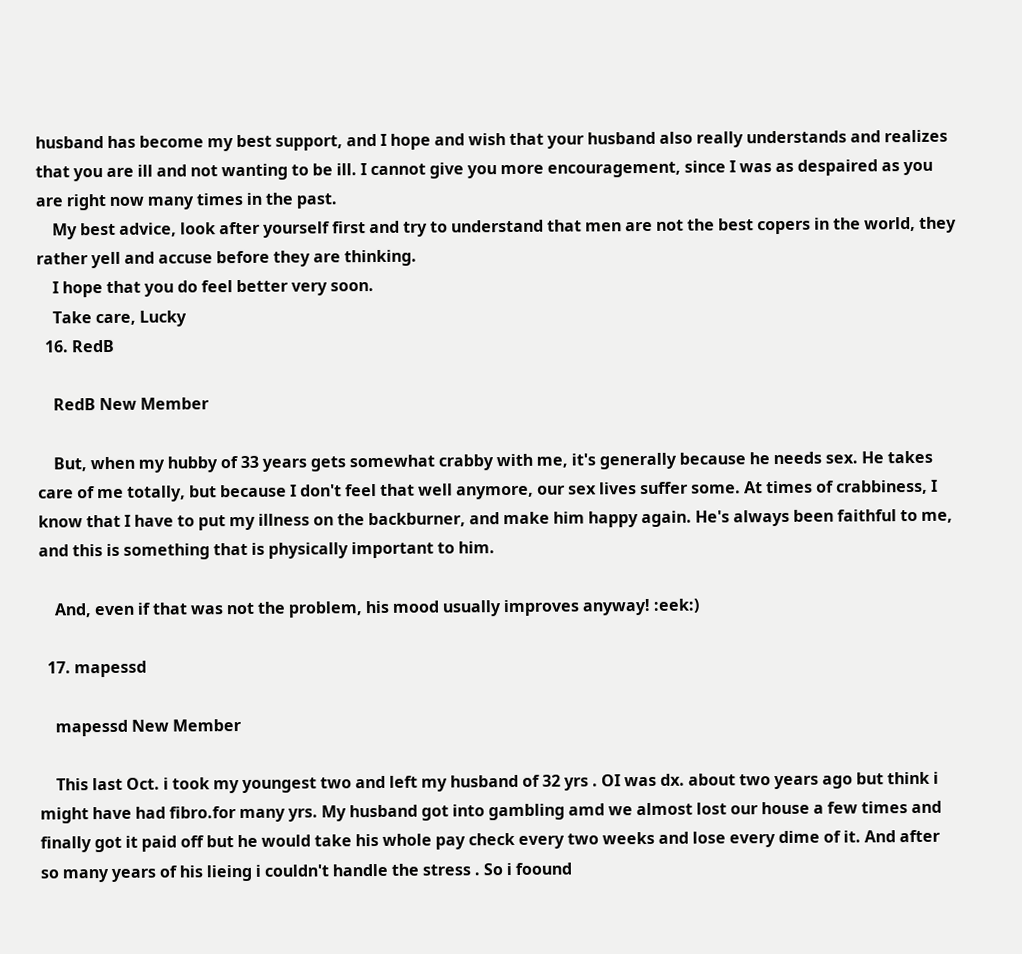husband has become my best support, and I hope and wish that your husband also really understands and realizes that you are ill and not wanting to be ill. I cannot give you more encouragement, since I was as despaired as you are right now many times in the past.
    My best advice, look after yourself first and try to understand that men are not the best copers in the world, they rather yell and accuse before they are thinking.
    I hope that you do feel better very soon.
    Take care, Lucky
  16. RedB

    RedB New Member

    But, when my hubby of 33 years gets somewhat crabby with me, it's generally because he needs sex. He takes care of me totally, but because I don't feel that well anymore, our sex lives suffer some. At times of crabbiness, I know that I have to put my illness on the backburner, and make him happy again. He's always been faithful to me, and this is something that is physically important to him.

    And, even if that was not the problem, his mood usually improves anyway! :eek:)

  17. mapessd

    mapessd New Member

    This last Oct. i took my youngest two and left my husband of 32 yrs . OI was dx. about two years ago but think i might have had fibro.for many yrs. My husband got into gambling amd we almost lost our house a few times and finally got it paid off but he would take his whole pay check every two weeks and lose every dime of it. And after so many years of his lieing i couldn't handle the stress . So i foound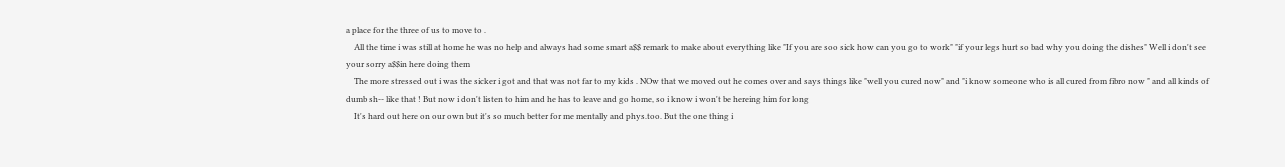a place for the three of us to move to .
    All the time i was still at home he was no help and always had some smart a$$ remark to make about everything like "If you are soo sick how can you go to work" "if your legs hurt so bad why you doing the dishes" Well i don't see your sorry a$$in here doing them
    The more stressed out i was the sicker i got and that was not far to my kids . NOw that we moved out he comes over and says things like "well you cured now" and "i know someone who is all cured from fibro now " and all kinds of dumb sh-- like that ! But now i don't listen to him and he has to leave and go home, so i know i won't be hereing him for long
    It's hard out here on our own but it's so much better for me mentally and phys.too. But the one thing i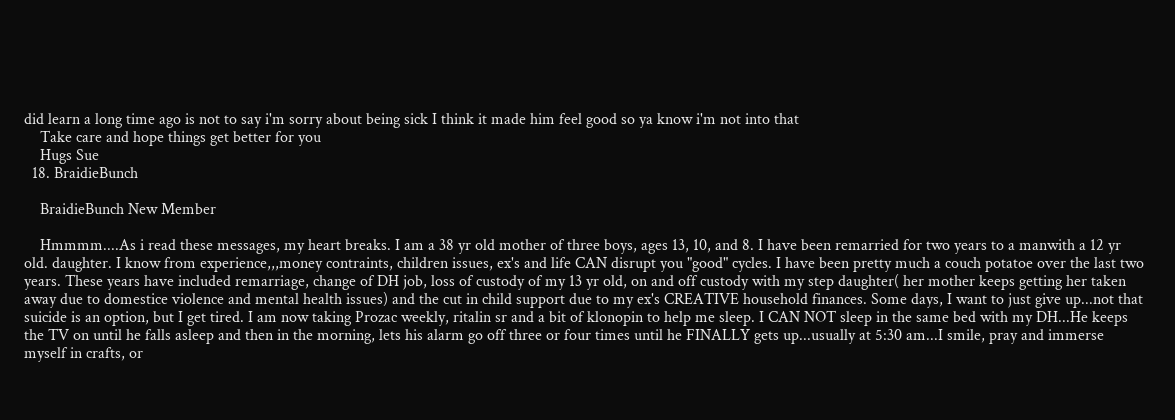did learn a long time ago is not to say i'm sorry about being sick I think it made him feel good so ya know i'm not into that
    Take care and hope things get better for you
    Hugs Sue
  18. BraidieBunch

    BraidieBunch New Member

    Hmmmm....As i read these messages, my heart breaks. I am a 38 yr old mother of three boys, ages 13, 10, and 8. I have been remarried for two years to a manwith a 12 yr old. daughter. I know from experience,,,money contraints, children issues, ex's and life CAN disrupt you "good" cycles. I have been pretty much a couch potatoe over the last two years. These years have included remarriage, change of DH job, loss of custody of my 13 yr old, on and off custody with my step daughter( her mother keeps getting her taken away due to domestice violence and mental health issues) and the cut in child support due to my ex's CREATIVE household finances. Some days, I want to just give up...not that suicide is an option, but I get tired. I am now taking Prozac weekly, ritalin sr and a bit of klonopin to help me sleep. I CAN NOT sleep in the same bed with my DH...He keeps the TV on until he falls asleep and then in the morning, lets his alarm go off three or four times until he FINALLY gets up...usually at 5:30 am...I smile, pray and immerse myself in crafts, or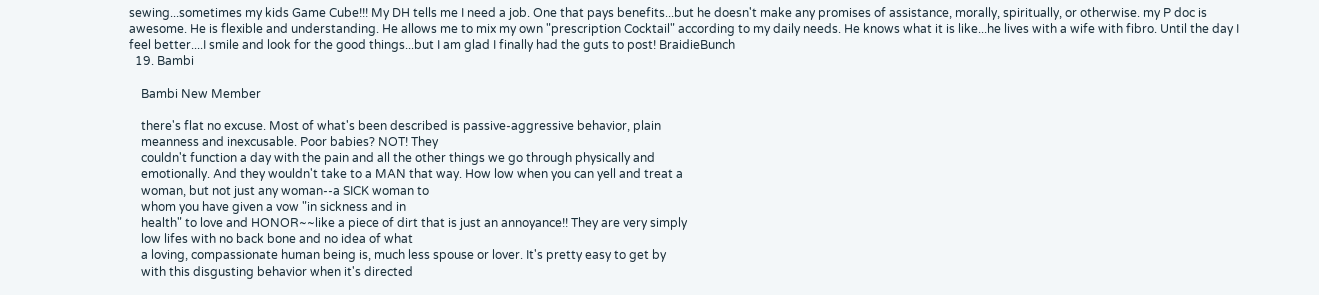sewing...sometimes my kids Game Cube!!! My DH tells me I need a job. One that pays benefits...but he doesn't make any promises of assistance, morally, spiritually, or otherwise. my P doc is awesome. He is flexible and understanding. He allows me to mix my own "prescription Cocktail" according to my daily needs. He knows what it is like...he lives with a wife with fibro. Until the day I feel better....I smile and look for the good things...but I am glad I finally had the guts to post! BraidieBunch
  19. Bambi

    Bambi New Member

    there's flat no excuse. Most of what's been described is passive-aggressive behavior, plain
    meanness and inexcusable. Poor babies? NOT! They
    couldn't function a day with the pain and all the other things we go through physically and
    emotionally. And they wouldn't take to a MAN that way. How low when you can yell and treat a
    woman, but not just any woman--a SICK woman to
    whom you have given a vow "in sickness and in
    health" to love and HONOR~~like a piece of dirt that is just an annoyance!! They are very simply
    low lifes with no back bone and no idea of what
    a loving, compassionate human being is, much less spouse or lover. It's pretty easy to get by
    with this disgusting behavior when it's directed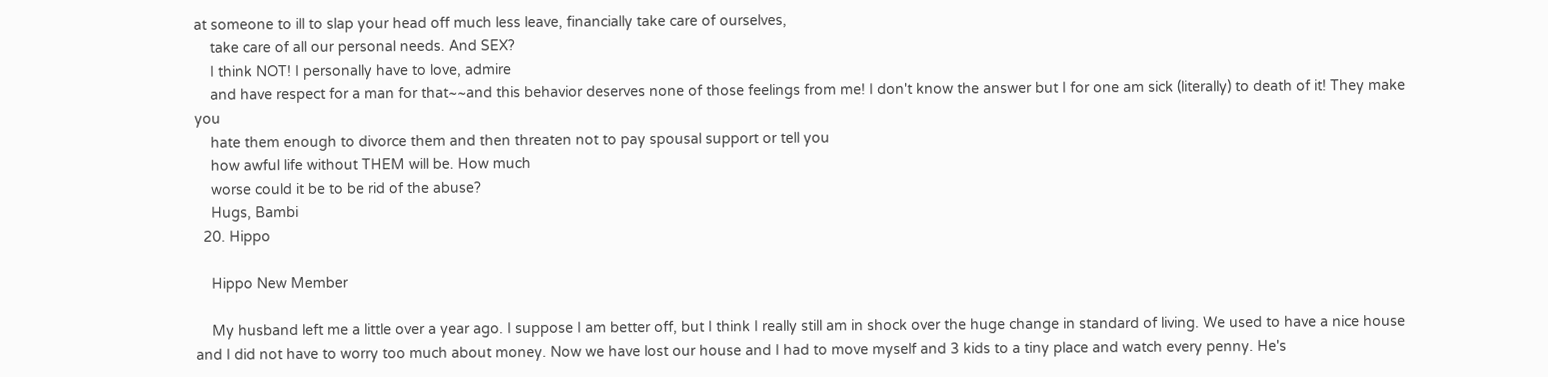at someone to ill to slap your head off much less leave, financially take care of ourselves,
    take care of all our personal needs. And SEX?
    I think NOT! I personally have to love, admire
    and have respect for a man for that~~and this behavior deserves none of those feelings from me! I don't know the answer but I for one am sick (literally) to death of it! They make you
    hate them enough to divorce them and then threaten not to pay spousal support or tell you
    how awful life without THEM will be. How much
    worse could it be to be rid of the abuse?
    Hugs, Bambi
  20. Hippo

    Hippo New Member

    My husband left me a little over a year ago. I suppose I am better off, but I think I really still am in shock over the huge change in standard of living. We used to have a nice house and I did not have to worry too much about money. Now we have lost our house and I had to move myself and 3 kids to a tiny place and watch every penny. He's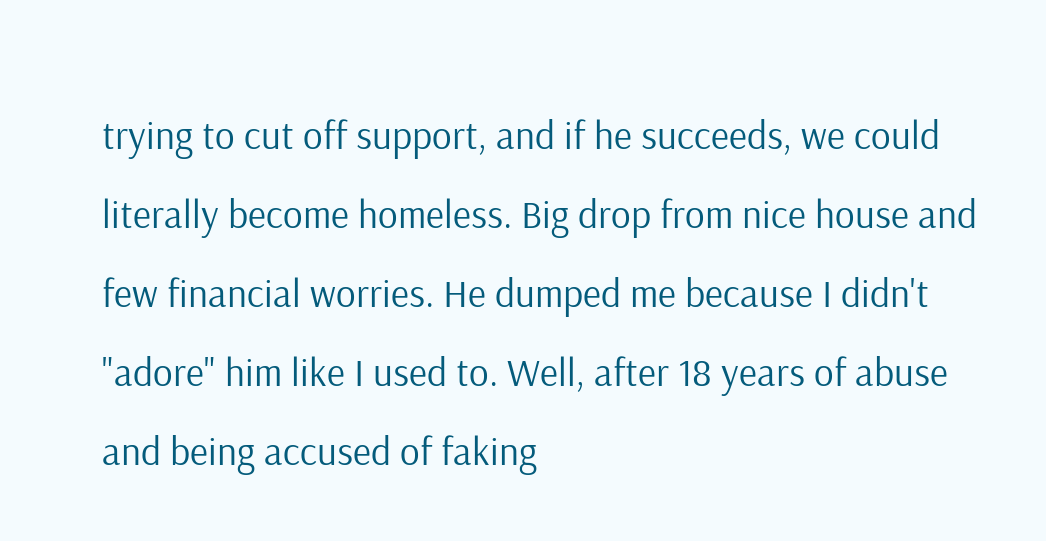trying to cut off support, and if he succeeds, we could literally become homeless. Big drop from nice house and few financial worries. He dumped me because I didn't "adore" him like I used to. Well, after 18 years of abuse and being accused of faking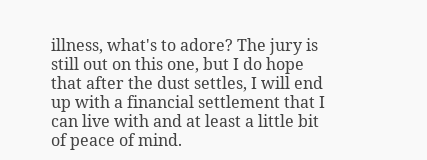illness, what's to adore? The jury is still out on this one, but I do hope that after the dust settles, I will end up with a financial settlement that I can live with and at least a little bit of peace of mind.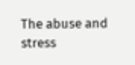The abuse and stress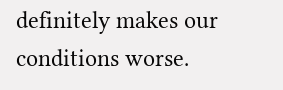definitely makes our conditions worse.